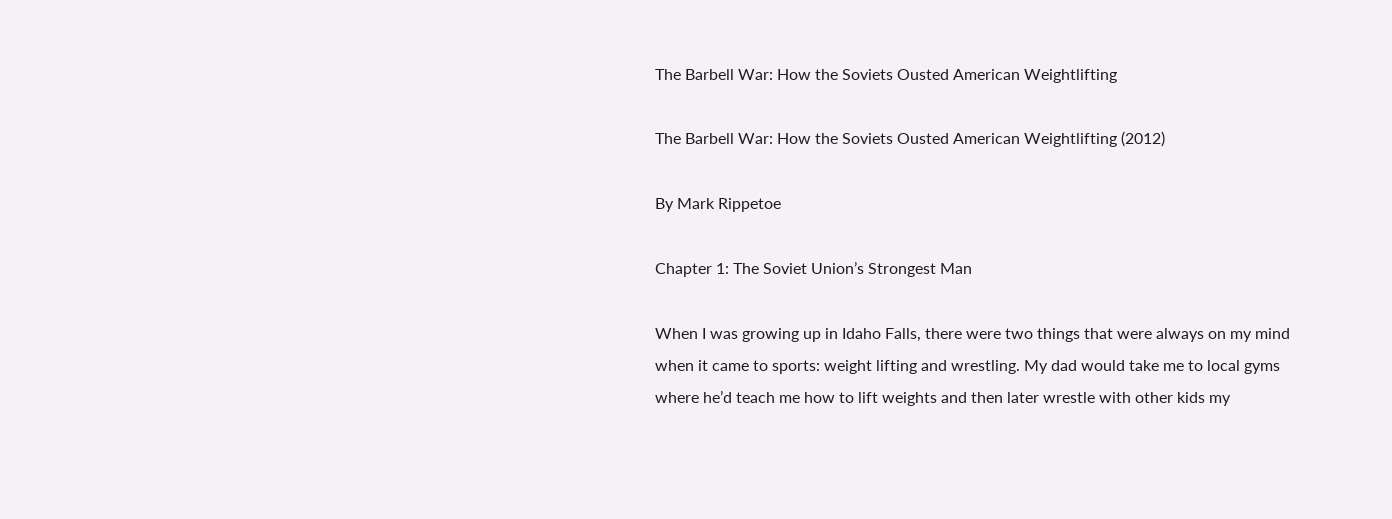The Barbell War: How the Soviets Ousted American Weightlifting

The Barbell War: How the Soviets Ousted American Weightlifting (2012)

By Mark Rippetoe

Chapter 1: The Soviet Union’s Strongest Man

When I was growing up in Idaho Falls, there were two things that were always on my mind when it came to sports: weight lifting and wrestling. My dad would take me to local gyms where he’d teach me how to lift weights and then later wrestle with other kids my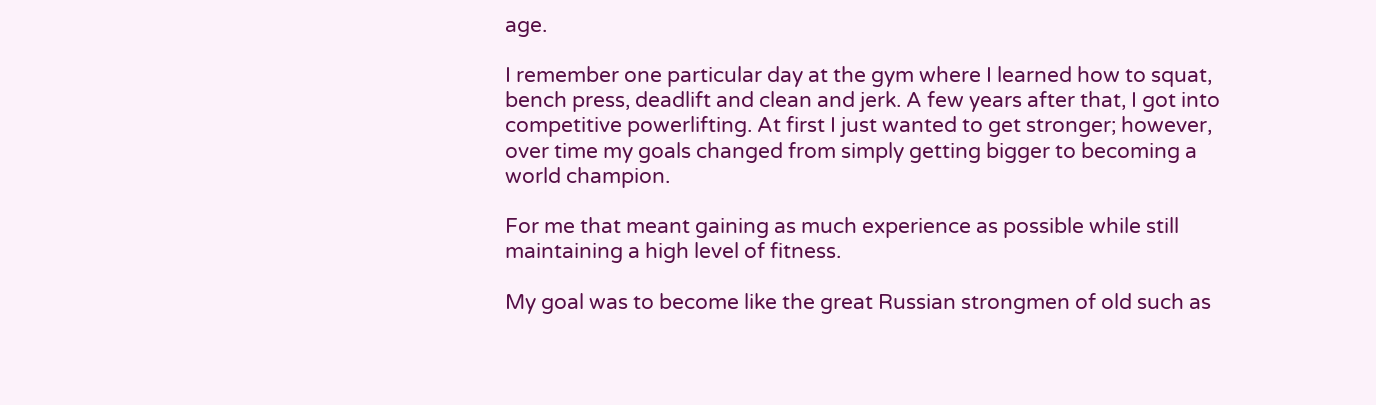age.

I remember one particular day at the gym where I learned how to squat, bench press, deadlift and clean and jerk. A few years after that, I got into competitive powerlifting. At first I just wanted to get stronger; however, over time my goals changed from simply getting bigger to becoming a world champion.

For me that meant gaining as much experience as possible while still maintaining a high level of fitness.

My goal was to become like the great Russian strongmen of old such as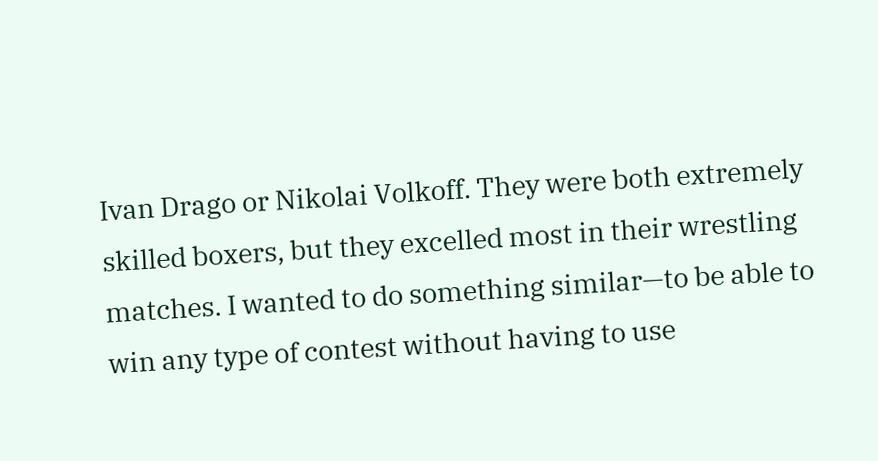Ivan Drago or Nikolai Volkoff. They were both extremely skilled boxers, but they excelled most in their wrestling matches. I wanted to do something similar—to be able to win any type of contest without having to use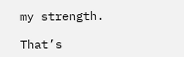my strength.

That’s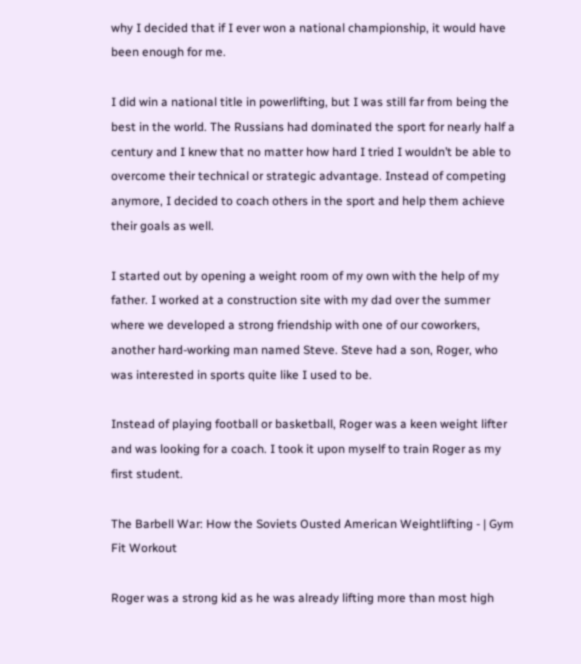why I decided that if I ever won a national championship, it would have been enough for me.

I did win a national title in powerlifting, but I was still far from being the best in the world. The Russians had dominated the sport for nearly half a century and I knew that no matter how hard I tried I wouldn’t be able to overcome their technical or strategic advantage. Instead of competing anymore, I decided to coach others in the sport and help them achieve their goals as well.

I started out by opening a weight room of my own with the help of my father. I worked at a construction site with my dad over the summer where we developed a strong friendship with one of our coworkers, another hard-working man named Steve. Steve had a son, Roger, who was interested in sports quite like I used to be.

Instead of playing football or basketball, Roger was a keen weight lifter and was looking for a coach. I took it upon myself to train Roger as my first student.

The Barbell War: How the Soviets Ousted American Weightlifting - | Gym Fit Workout

Roger was a strong kid as he was already lifting more than most high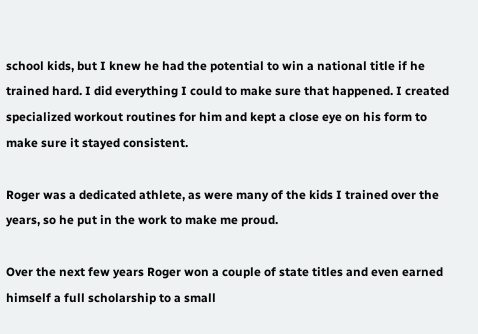school kids, but I knew he had the potential to win a national title if he trained hard. I did everything I could to make sure that happened. I created specialized workout routines for him and kept a close eye on his form to make sure it stayed consistent.

Roger was a dedicated athlete, as were many of the kids I trained over the years, so he put in the work to make me proud.

Over the next few years Roger won a couple of state titles and even earned himself a full scholarship to a small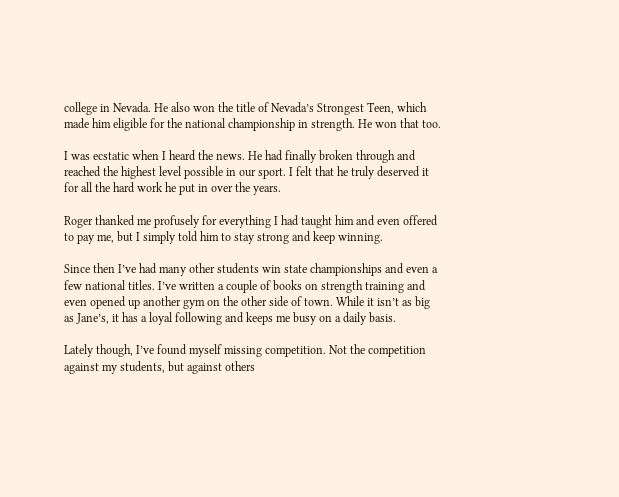college in Nevada. He also won the title of Nevada’s Strongest Teen, which made him eligible for the national championship in strength. He won that too.

I was ecstatic when I heard the news. He had finally broken through and reached the highest level possible in our sport. I felt that he truly deserved it for all the hard work he put in over the years.

Roger thanked me profusely for everything I had taught him and even offered to pay me, but I simply told him to stay strong and keep winning.

Since then I’ve had many other students win state championships and even a few national titles. I’ve written a couple of books on strength training and even opened up another gym on the other side of town. While it isn’t as big as Jane’s, it has a loyal following and keeps me busy on a daily basis.

Lately though, I’ve found myself missing competition. Not the competition against my students, but against others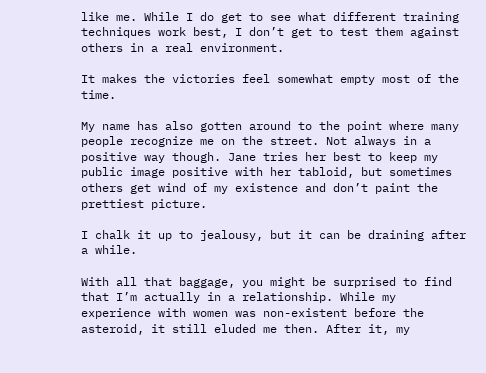like me. While I do get to see what different training techniques work best, I don’t get to test them against others in a real environment.

It makes the victories feel somewhat empty most of the time.

My name has also gotten around to the point where many people recognize me on the street. Not always in a positive way though. Jane tries her best to keep my public image positive with her tabloid, but sometimes others get wind of my existence and don’t paint the prettiest picture.

I chalk it up to jealousy, but it can be draining after a while.

With all that baggage, you might be surprised to find that I’m actually in a relationship. While my experience with women was non-existent before the asteroid, it still eluded me then. After it, my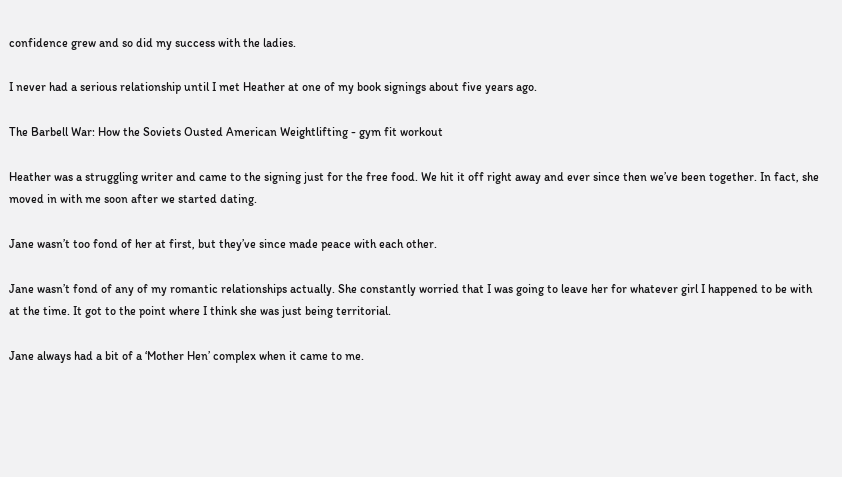confidence grew and so did my success with the ladies.

I never had a serious relationship until I met Heather at one of my book signings about five years ago.

The Barbell War: How the Soviets Ousted American Weightlifting - gym fit workout

Heather was a struggling writer and came to the signing just for the free food. We hit it off right away and ever since then we’ve been together. In fact, she moved in with me soon after we started dating.

Jane wasn’t too fond of her at first, but they’ve since made peace with each other.

Jane wasn’t fond of any of my romantic relationships actually. She constantly worried that I was going to leave her for whatever girl I happened to be with at the time. It got to the point where I think she was just being territorial.

Jane always had a bit of a ‘Mother Hen’ complex when it came to me.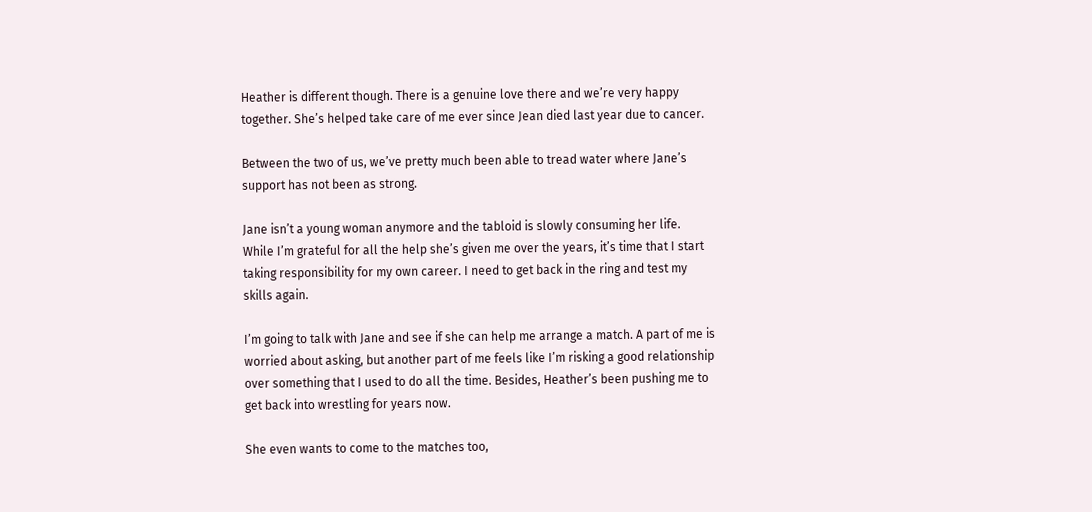Heather is different though. There is a genuine love there and we’re very happy together. She’s helped take care of me ever since Jean died last year due to cancer.

Between the two of us, we’ve pretty much been able to tread water where Jane’s support has not been as strong.

Jane isn’t a young woman anymore and the tabloid is slowly consuming her life. While I’m grateful for all the help she’s given me over the years, it’s time that I start taking responsibility for my own career. I need to get back in the ring and test my skills again.

I’m going to talk with Jane and see if she can help me arrange a match. A part of me is worried about asking, but another part of me feels like I’m risking a good relationship over something that I used to do all the time. Besides, Heather’s been pushing me to get back into wrestling for years now.

She even wants to come to the matches too,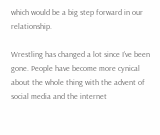which would be a big step forward in our relationship.

Wrestling has changed a lot since I’ve been gone. People have become more cynical about the whole thing with the advent of social media and the internet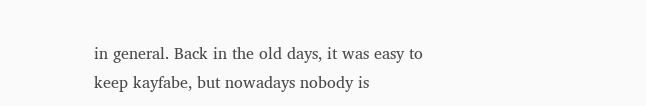in general. Back in the old days, it was easy to keep kayfabe, but nowadays nobody is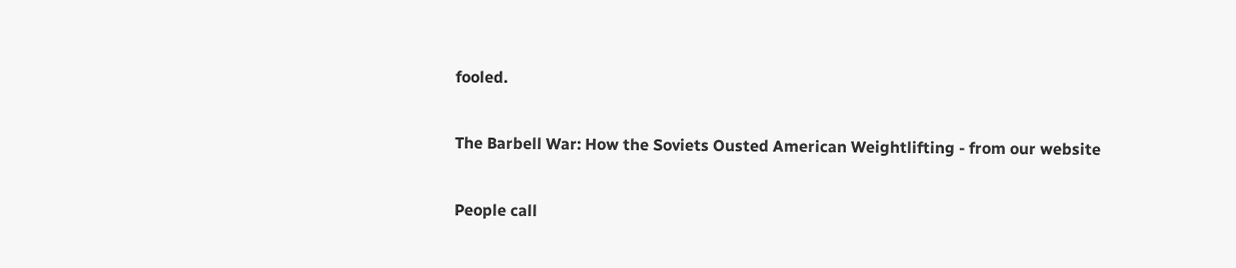fooled.

The Barbell War: How the Soviets Ousted American Weightlifting - from our website

People call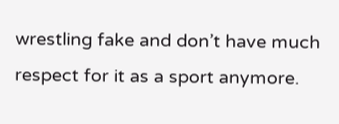wrestling fake and don’t have much respect for it as a sport anymore.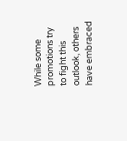While some promotions try to fight this outlook, others have embraced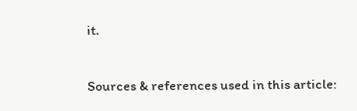it.

Sources & references used in this article: